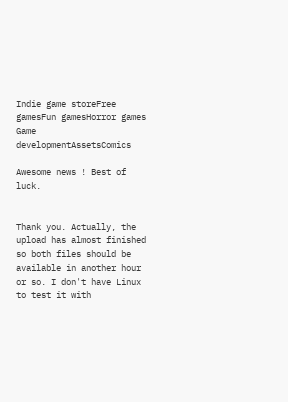Indie game storeFree gamesFun gamesHorror games
Game developmentAssetsComics

Awesome news ! Best of luck.


Thank you. Actually, the upload has almost finished so both files should be available in another hour or so. I don't have Linux to test it with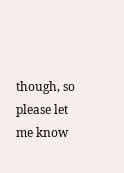though, so please let me know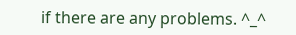if there are any problems. ^_^